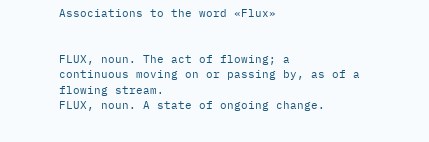Associations to the word «Flux»


FLUX, noun. The act of flowing; a continuous moving on or passing by, as of a flowing stream.
FLUX, noun. A state of ongoing change.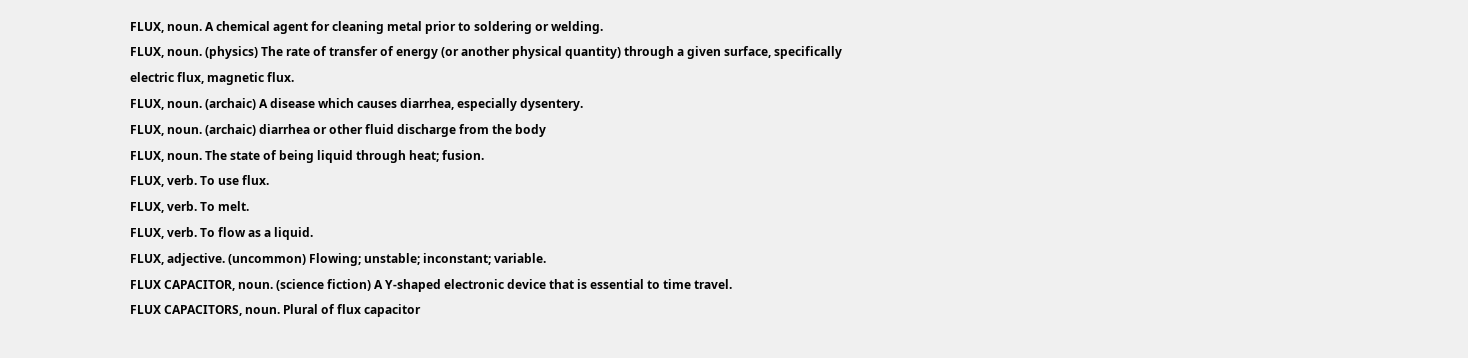FLUX, noun. A chemical agent for cleaning metal prior to soldering or welding.
FLUX, noun. (physics) The rate of transfer of energy (or another physical quantity) through a given surface, specifically electric flux, magnetic flux.
FLUX, noun. (archaic) A disease which causes diarrhea, especially dysentery.
FLUX, noun. (archaic) diarrhea or other fluid discharge from the body
FLUX, noun. The state of being liquid through heat; fusion.
FLUX, verb. To use flux.
FLUX, verb. To melt.
FLUX, verb. To flow as a liquid.
FLUX, adjective. (uncommon) Flowing; unstable; inconstant; variable.
FLUX CAPACITOR, noun. (science fiction) A Y-shaped electronic device that is essential to time travel.
FLUX CAPACITORS, noun. Plural of flux capacitor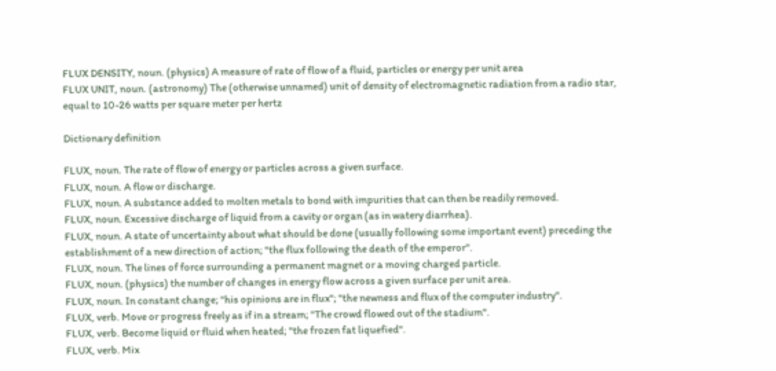FLUX DENSITY, noun. (physics) A measure of rate of flow of a fluid, particles or energy per unit area
FLUX UNIT, noun. (astronomy) The (otherwise unnamed) unit of density of electromagnetic radiation from a radio star, equal to 10-26 watts per square meter per hertz

Dictionary definition

FLUX, noun. The rate of flow of energy or particles across a given surface.
FLUX, noun. A flow or discharge.
FLUX, noun. A substance added to molten metals to bond with impurities that can then be readily removed.
FLUX, noun. Excessive discharge of liquid from a cavity or organ (as in watery diarrhea).
FLUX, noun. A state of uncertainty about what should be done (usually following some important event) preceding the establishment of a new direction of action; "the flux following the death of the emperor".
FLUX, noun. The lines of force surrounding a permanent magnet or a moving charged particle.
FLUX, noun. (physics) the number of changes in energy flow across a given surface per unit area.
FLUX, noun. In constant change; "his opinions are in flux"; "the newness and flux of the computer industry".
FLUX, verb. Move or progress freely as if in a stream; "The crowd flowed out of the stadium".
FLUX, verb. Become liquid or fluid when heated; "the frozen fat liquefied".
FLUX, verb. Mix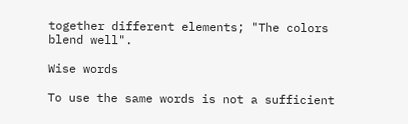together different elements; "The colors blend well".

Wise words

To use the same words is not a sufficient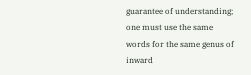guarantee of understanding; one must use the same words for the same genus of inward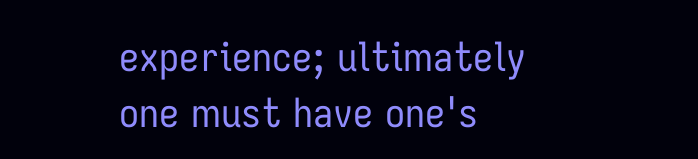experience; ultimately one must have one's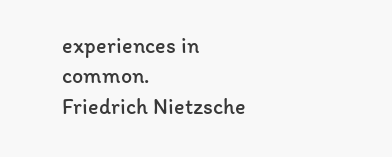experiences in common.
Friedrich Nietzsche